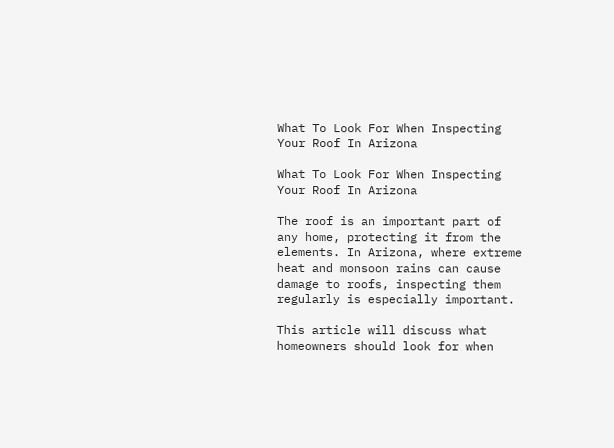What To Look For When Inspecting Your Roof In Arizona

What To Look For When Inspecting Your Roof In Arizona

The roof is an important part of any home, protecting it from the elements. In Arizona, where extreme heat and monsoon rains can cause damage to roofs, inspecting them regularly is especially important.

This article will discuss what homeowners should look for when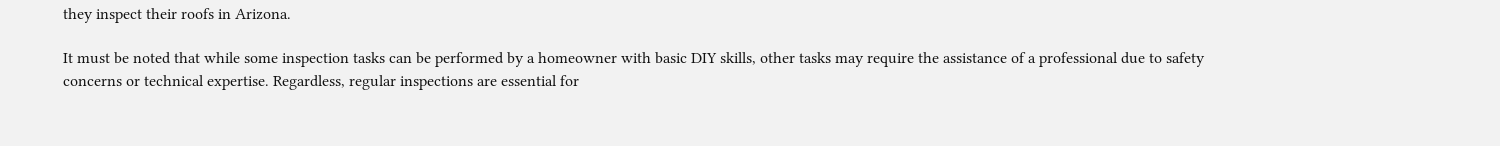they inspect their roofs in Arizona.

It must be noted that while some inspection tasks can be performed by a homeowner with basic DIY skills, other tasks may require the assistance of a professional due to safety concerns or technical expertise. Regardless, regular inspections are essential for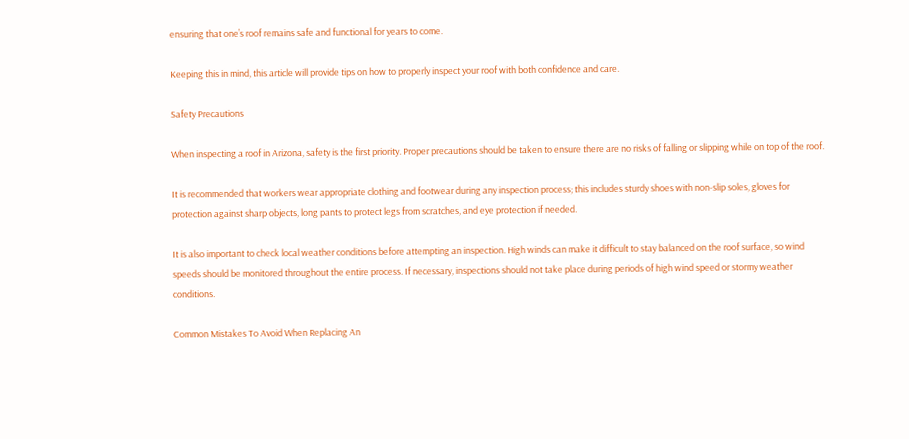ensuring that one’s roof remains safe and functional for years to come.

Keeping this in mind, this article will provide tips on how to properly inspect your roof with both confidence and care.

Safety Precautions

When inspecting a roof in Arizona, safety is the first priority. Proper precautions should be taken to ensure there are no risks of falling or slipping while on top of the roof.

It is recommended that workers wear appropriate clothing and footwear during any inspection process; this includes sturdy shoes with non-slip soles, gloves for protection against sharp objects, long pants to protect legs from scratches, and eye protection if needed.

It is also important to check local weather conditions before attempting an inspection. High winds can make it difficult to stay balanced on the roof surface, so wind speeds should be monitored throughout the entire process. If necessary, inspections should not take place during periods of high wind speed or stormy weather conditions.

Common Mistakes To Avoid When Replacing An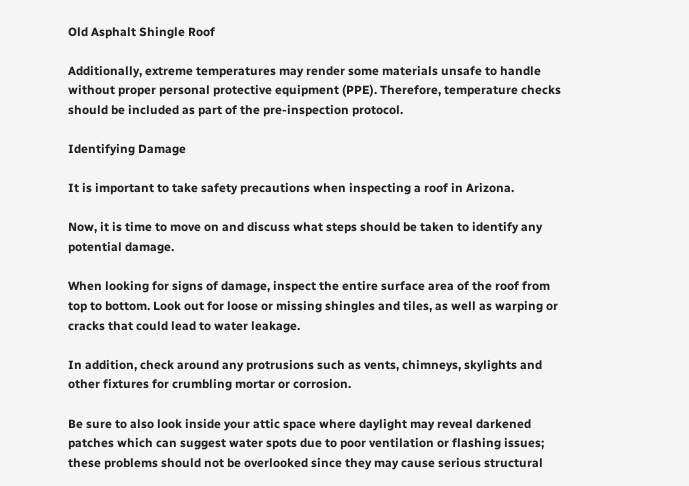Old Asphalt Shingle Roof

Additionally, extreme temperatures may render some materials unsafe to handle without proper personal protective equipment (PPE). Therefore, temperature checks should be included as part of the pre-inspection protocol.

Identifying Damage

It is important to take safety precautions when inspecting a roof in Arizona.

Now, it is time to move on and discuss what steps should be taken to identify any potential damage.

When looking for signs of damage, inspect the entire surface area of the roof from top to bottom. Look out for loose or missing shingles and tiles, as well as warping or cracks that could lead to water leakage.

In addition, check around any protrusions such as vents, chimneys, skylights and other fixtures for crumbling mortar or corrosion.

Be sure to also look inside your attic space where daylight may reveal darkened patches which can suggest water spots due to poor ventilation or flashing issues; these problems should not be overlooked since they may cause serious structural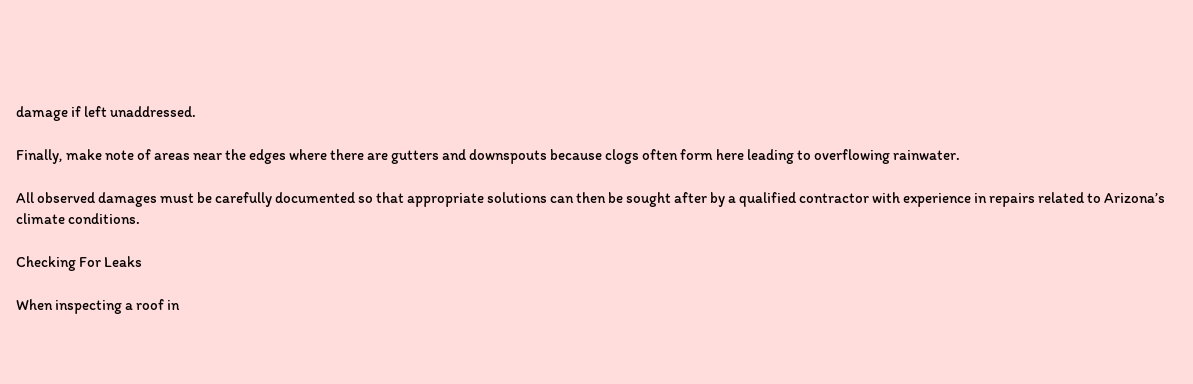damage if left unaddressed.

Finally, make note of areas near the edges where there are gutters and downspouts because clogs often form here leading to overflowing rainwater.

All observed damages must be carefully documented so that appropriate solutions can then be sought after by a qualified contractor with experience in repairs related to Arizona’s climate conditions.

Checking For Leaks

When inspecting a roof in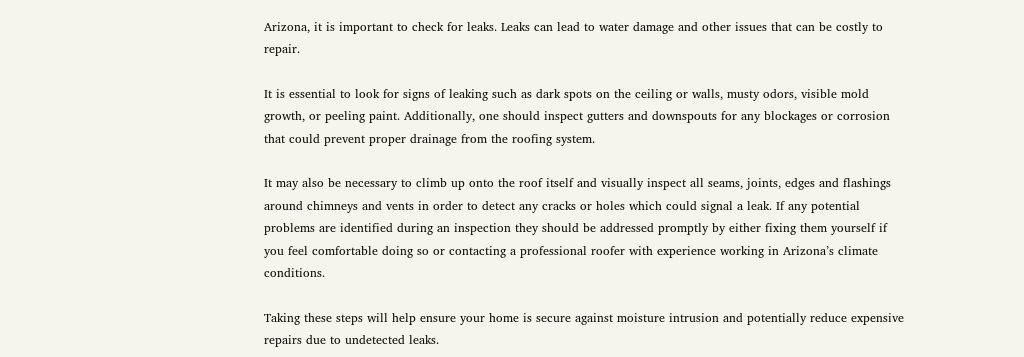Arizona, it is important to check for leaks. Leaks can lead to water damage and other issues that can be costly to repair.

It is essential to look for signs of leaking such as dark spots on the ceiling or walls, musty odors, visible mold growth, or peeling paint. Additionally, one should inspect gutters and downspouts for any blockages or corrosion that could prevent proper drainage from the roofing system.

It may also be necessary to climb up onto the roof itself and visually inspect all seams, joints, edges and flashings around chimneys and vents in order to detect any cracks or holes which could signal a leak. If any potential problems are identified during an inspection they should be addressed promptly by either fixing them yourself if you feel comfortable doing so or contacting a professional roofer with experience working in Arizona’s climate conditions.

Taking these steps will help ensure your home is secure against moisture intrusion and potentially reduce expensive repairs due to undetected leaks.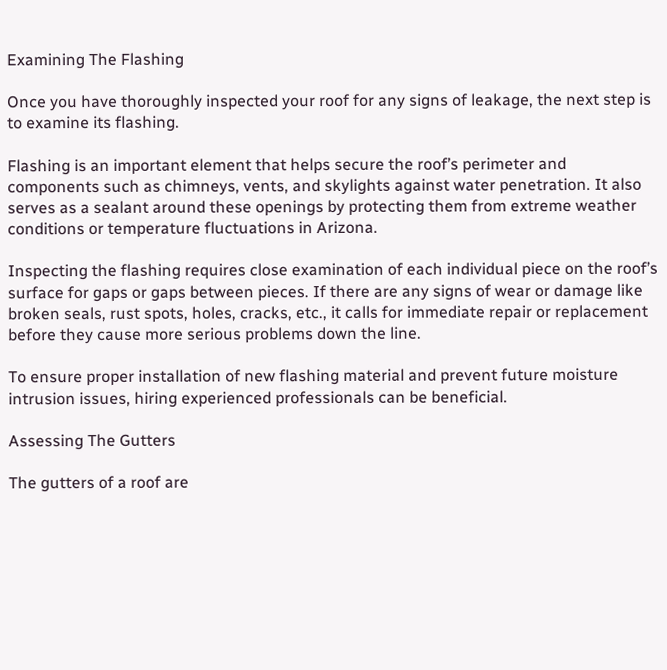Examining The Flashing

Once you have thoroughly inspected your roof for any signs of leakage, the next step is to examine its flashing.

Flashing is an important element that helps secure the roof’s perimeter and components such as chimneys, vents, and skylights against water penetration. It also serves as a sealant around these openings by protecting them from extreme weather conditions or temperature fluctuations in Arizona.

Inspecting the flashing requires close examination of each individual piece on the roof’s surface for gaps or gaps between pieces. If there are any signs of wear or damage like broken seals, rust spots, holes, cracks, etc., it calls for immediate repair or replacement before they cause more serious problems down the line.

To ensure proper installation of new flashing material and prevent future moisture intrusion issues, hiring experienced professionals can be beneficial.

Assessing The Gutters

The gutters of a roof are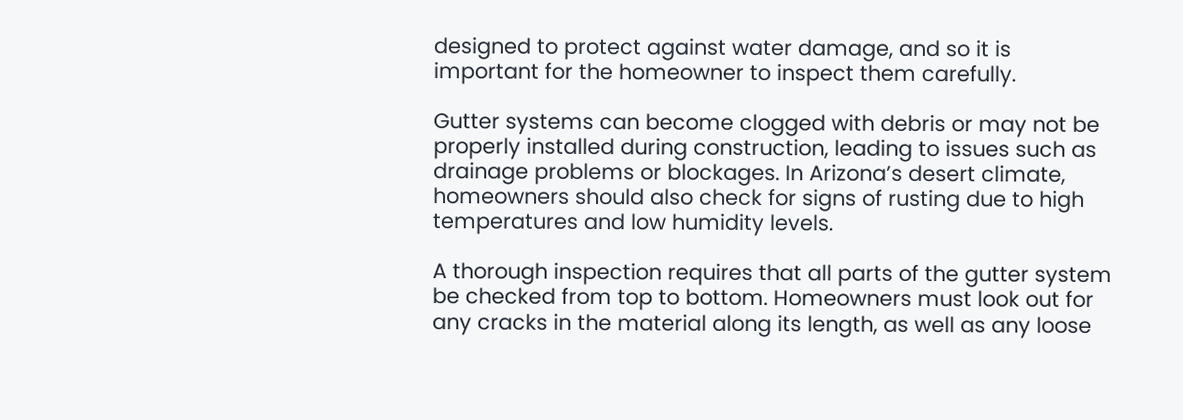designed to protect against water damage, and so it is important for the homeowner to inspect them carefully.

Gutter systems can become clogged with debris or may not be properly installed during construction, leading to issues such as drainage problems or blockages. In Arizona’s desert climate, homeowners should also check for signs of rusting due to high temperatures and low humidity levels.

A thorough inspection requires that all parts of the gutter system be checked from top to bottom. Homeowners must look out for any cracks in the material along its length, as well as any loose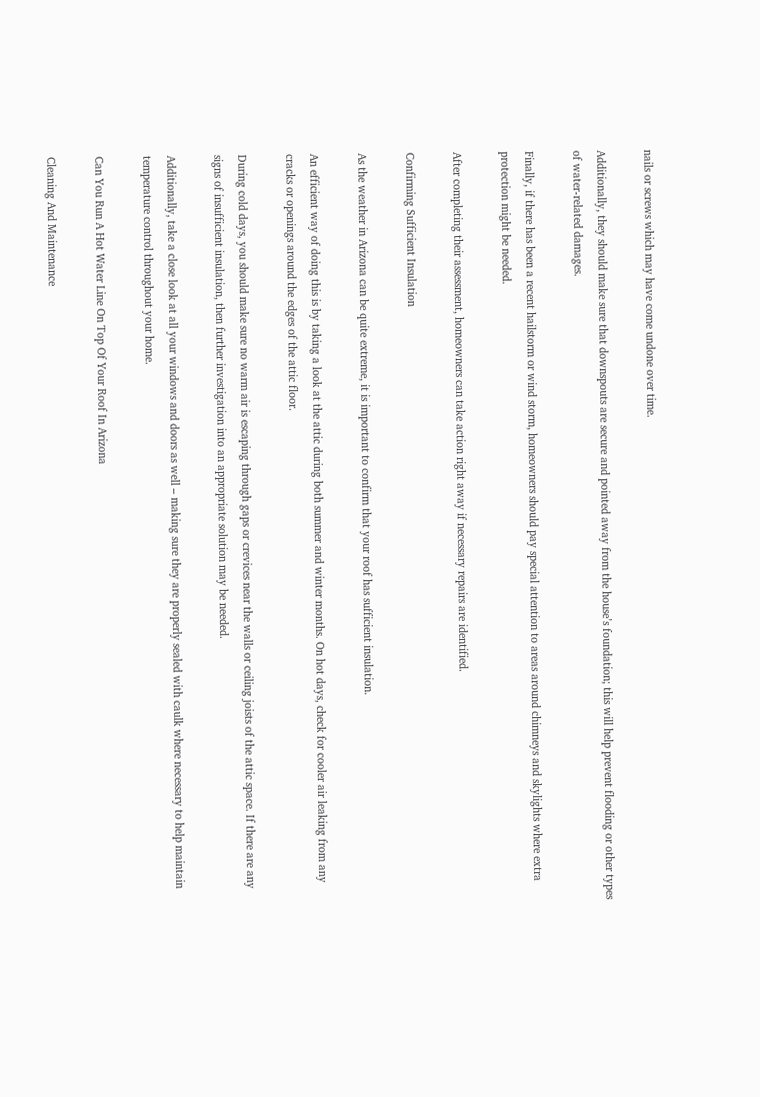nails or screws which may have come undone over time.

Additionally, they should make sure that downspouts are secure and pointed away from the house’s foundation; this will help prevent flooding or other types of water-related damages.

Finally, if there has been a recent hailstorm or wind storm, homeowners should pay special attention to areas around chimneys and skylights where extra protection might be needed.

After completing their assessment, homeowners can take action right away if necessary repairs are identified.

Confirming Sufficient Insulation

As the weather in Arizona can be quite extreme, it is important to confirm that your roof has sufficient insulation.

An efficient way of doing this is by taking a look at the attic during both summer and winter months. On hot days, check for cooler air leaking from any cracks or openings around the edges of the attic floor.

During cold days, you should make sure no warm air is escaping through gaps or crevices near the walls or ceiling joists of the attic space. If there are any signs of insufficient insulation, then further investigation into an appropriate solution may be needed.

Additionally, take a close look at all your windows and doors as well – making sure they are properly sealed with caulk where necessary to help maintain temperature control throughout your home.

Can You Run A Hot Water Line On Top Of Your Roof In Arizona

Cleaning And Maintenance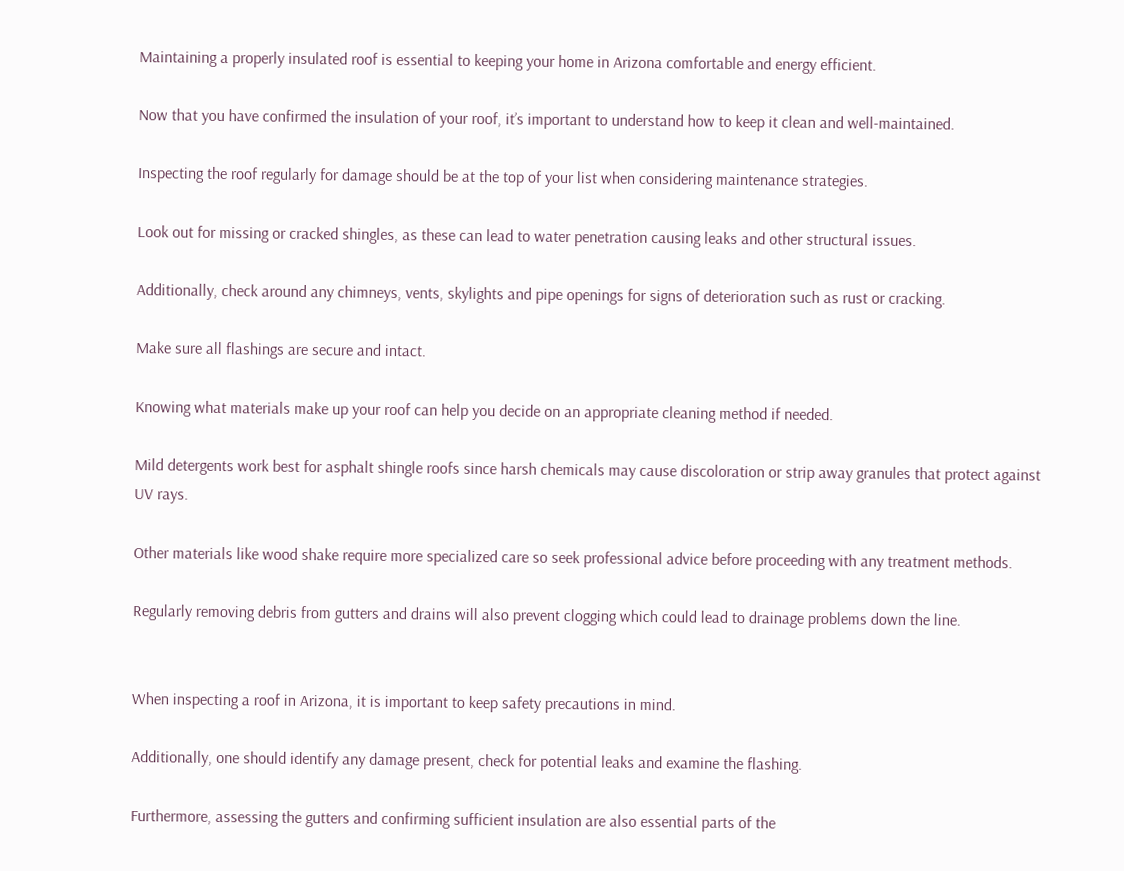Maintaining a properly insulated roof is essential to keeping your home in Arizona comfortable and energy efficient.

Now that you have confirmed the insulation of your roof, it’s important to understand how to keep it clean and well-maintained.

Inspecting the roof regularly for damage should be at the top of your list when considering maintenance strategies.

Look out for missing or cracked shingles, as these can lead to water penetration causing leaks and other structural issues.

Additionally, check around any chimneys, vents, skylights and pipe openings for signs of deterioration such as rust or cracking.

Make sure all flashings are secure and intact.

Knowing what materials make up your roof can help you decide on an appropriate cleaning method if needed.

Mild detergents work best for asphalt shingle roofs since harsh chemicals may cause discoloration or strip away granules that protect against UV rays.

Other materials like wood shake require more specialized care so seek professional advice before proceeding with any treatment methods.

Regularly removing debris from gutters and drains will also prevent clogging which could lead to drainage problems down the line.


When inspecting a roof in Arizona, it is important to keep safety precautions in mind.

Additionally, one should identify any damage present, check for potential leaks and examine the flashing.

Furthermore, assessing the gutters and confirming sufficient insulation are also essential parts of the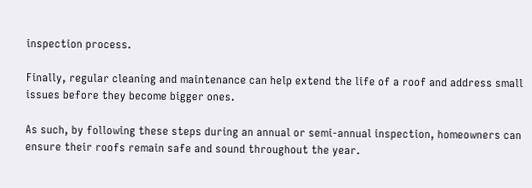inspection process.

Finally, regular cleaning and maintenance can help extend the life of a roof and address small issues before they become bigger ones.

As such, by following these steps during an annual or semi-annual inspection, homeowners can ensure their roofs remain safe and sound throughout the year.